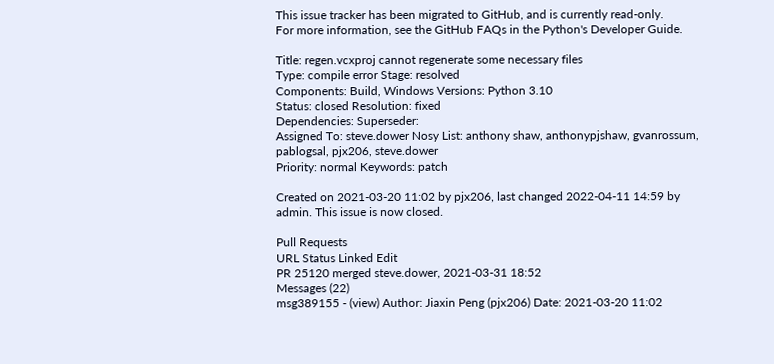This issue tracker has been migrated to GitHub, and is currently read-only.
For more information, see the GitHub FAQs in the Python's Developer Guide.

Title: regen.vcxproj cannot regenerate some necessary files
Type: compile error Stage: resolved
Components: Build, Windows Versions: Python 3.10
Status: closed Resolution: fixed
Dependencies: Superseder:
Assigned To: steve.dower Nosy List: anthony shaw, anthonypjshaw, gvanrossum, pablogsal, pjx206, steve.dower
Priority: normal Keywords: patch

Created on 2021-03-20 11:02 by pjx206, last changed 2022-04-11 14:59 by admin. This issue is now closed.

Pull Requests
URL Status Linked Edit
PR 25120 merged steve.dower, 2021-03-31 18:52
Messages (22)
msg389155 - (view) Author: Jiaxin Peng (pjx206) Date: 2021-03-20 11:02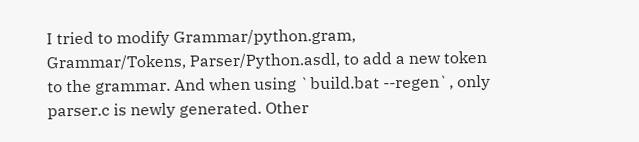I tried to modify Grammar/python.gram, Grammar/Tokens, Parser/Python.asdl, to add a new token to the grammar. And when using `build.bat --regen`, only parser.c is newly generated. Other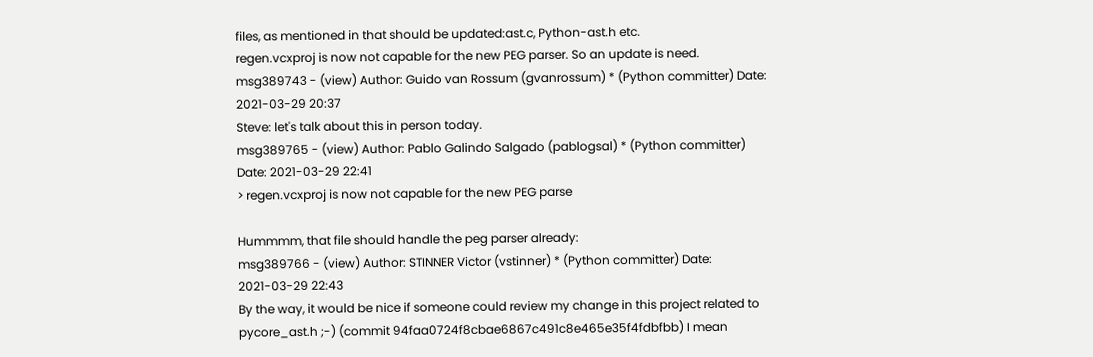files, as mentioned in that should be updated:ast.c, Python-ast.h etc.
regen.vcxproj is now not capable for the new PEG parser. So an update is need.
msg389743 - (view) Author: Guido van Rossum (gvanrossum) * (Python committer) Date: 2021-03-29 20:37
Steve: let's talk about this in person today.
msg389765 - (view) Author: Pablo Galindo Salgado (pablogsal) * (Python committer) Date: 2021-03-29 22:41
> regen.vcxproj is now not capable for the new PEG parse

Hummmm, that file should handle the peg parser already:
msg389766 - (view) Author: STINNER Victor (vstinner) * (Python committer) Date: 2021-03-29 22:43
By the way, it would be nice if someone could review my change in this project related to pycore_ast.h ;-) (commit 94faa0724f8cbae6867c491c8e465e35f4fdbfbb) I mean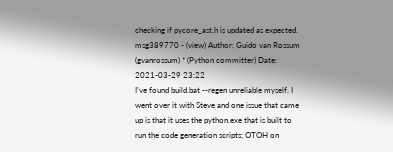checking if pycore_ast.h is updated as expected.
msg389770 - (view) Author: Guido van Rossum (gvanrossum) * (Python committer) Date: 2021-03-29 23:22
I've found build.bat --regen unreliable myself. I went over it with Steve and one issue that came up is that it uses the python.exe that is built to run the code generation scripts; OTOH on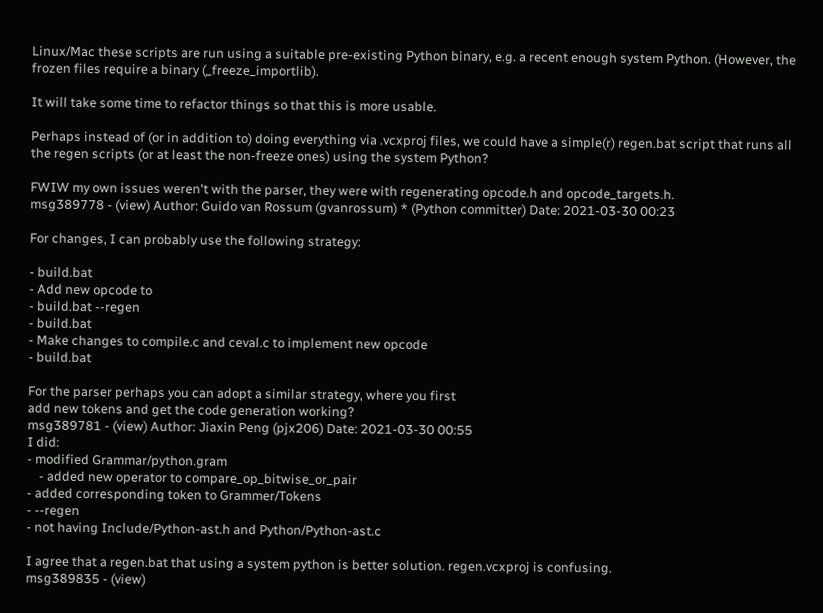Linux/Mac these scripts are run using a suitable pre-existing Python binary, e.g. a recent enough system Python. (However, the frozen files require a binary (_freeze_importlib).

It will take some time to refactor things so that this is more usable.

Perhaps instead of (or in addition to) doing everything via .vcxproj files, we could have a simple(r) regen.bat script that runs all the regen scripts (or at least the non-freeze ones) using the system Python?

FWIW my own issues weren't with the parser, they were with regenerating opcode.h and opcode_targets.h.
msg389778 - (view) Author: Guido van Rossum (gvanrossum) * (Python committer) Date: 2021-03-30 00:23

For changes, I can probably use the following strategy:

- build.bat
- Add new opcode to
- build.bat --regen
- build.bat
- Make changes to compile.c and ceval.c to implement new opcode
- build.bat

For the parser perhaps you can adopt a similar strategy, where you first
add new tokens and get the code generation working?
msg389781 - (view) Author: Jiaxin Peng (pjx206) Date: 2021-03-30 00:55
I did:
- modified Grammar/python.gram
    - added new operator to compare_op_bitwise_or_pair
- added corresponding token to Grammer/Tokens
- --regen
- not having Include/Python-ast.h and Python/Python-ast.c

I agree that a regen.bat that using a system python is better solution. regen.vcxproj is confusing.
msg389835 - (view)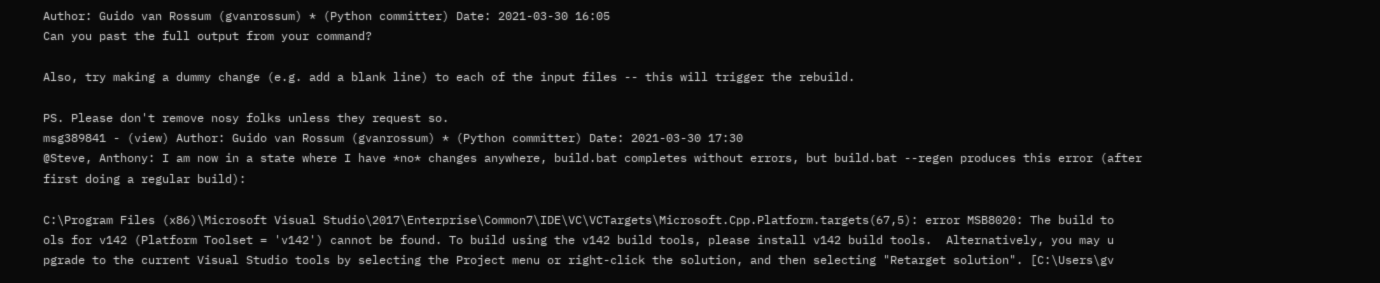Author: Guido van Rossum (gvanrossum) * (Python committer) Date: 2021-03-30 16:05
Can you past the full output from your command?

Also, try making a dummy change (e.g. add a blank line) to each of the input files -- this will trigger the rebuild.

PS. Please don't remove nosy folks unless they request so.
msg389841 - (view) Author: Guido van Rossum (gvanrossum) * (Python committer) Date: 2021-03-30 17:30
@Steve, Anthony: I am now in a state where I have *no* changes anywhere, build.bat completes without errors, but build.bat --regen produces this error (after first doing a regular build):

C:\Program Files (x86)\Microsoft Visual Studio\2017\Enterprise\Common7\IDE\VC\VCTargets\Microsoft.Cpp.Platform.targets(67,5): error MSB8020: The build to
ols for v142 (Platform Toolset = 'v142') cannot be found. To build using the v142 build tools, please install v142 build tools.  Alternatively, you may u
pgrade to the current Visual Studio tools by selecting the Project menu or right-click the solution, and then selecting "Retarget solution". [C:\Users\gv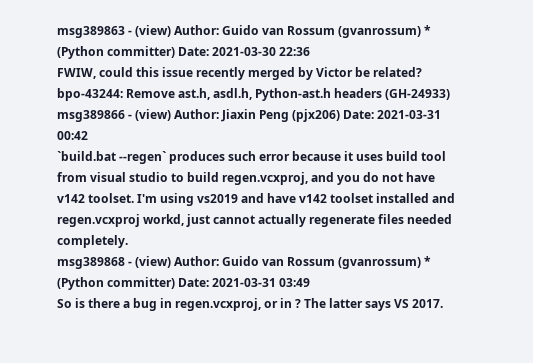msg389863 - (view) Author: Guido van Rossum (gvanrossum) * (Python committer) Date: 2021-03-30 22:36
FWIW, could this issue recently merged by Victor be related?
bpo-43244: Remove ast.h, asdl.h, Python-ast.h headers (GH-24933)
msg389866 - (view) Author: Jiaxin Peng (pjx206) Date: 2021-03-31 00:42
`build.bat --regen` produces such error because it uses build tool from visual studio to build regen.vcxproj, and you do not have v142 toolset. I'm using vs2019 and have v142 toolset installed and regen.vcxproj workd, just cannot actually regenerate files needed completely.
msg389868 - (view) Author: Guido van Rossum (gvanrossum) * (Python committer) Date: 2021-03-31 03:49
So is there a bug in regen.vcxproj, or in ? The latter says VS 2017.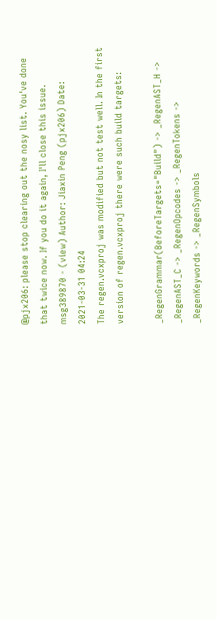@pjx206: please stop clearing out the nosy list. You've done that twice now. If you do it again, I'll close this issue.
msg389870 - (view) Author: Jiaxin Peng (pjx206) Date: 2021-03-31 04:24
The regen.vcxproj was modified but not test well. In the first version of regen.vcxproj there were such build targets:

_RegenGrammar(BeforeTargets="Build") -> _RegenAST_H -> _RegenAST_C -> _RegenOpcodes -> _RegenTokens -> _RegenKeywords -> _RegenSymbols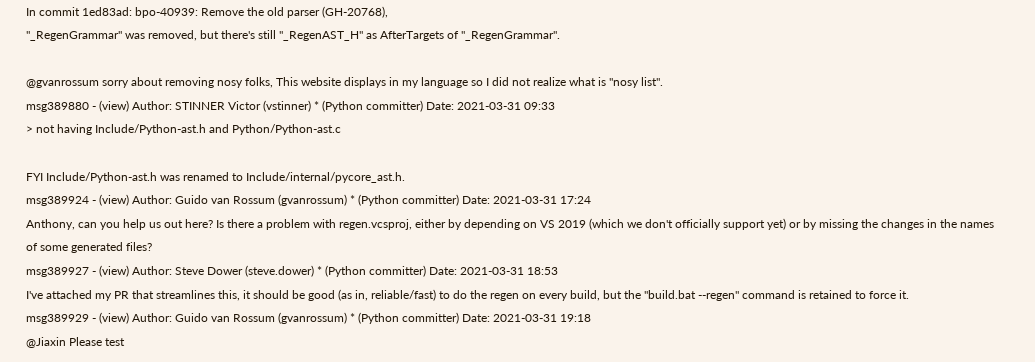In commit 1ed83ad: bpo-40939: Remove the old parser (GH-20768),
"_RegenGrammar" was removed, but there's still "_RegenAST_H" as AfterTargets of "_RegenGrammar".

@gvanrossum sorry about removing nosy folks, This website displays in my language so I did not realize what is "nosy list".
msg389880 - (view) Author: STINNER Victor (vstinner) * (Python committer) Date: 2021-03-31 09:33
> not having Include/Python-ast.h and Python/Python-ast.c

FYI Include/Python-ast.h was renamed to Include/internal/pycore_ast.h.
msg389924 - (view) Author: Guido van Rossum (gvanrossum) * (Python committer) Date: 2021-03-31 17:24
Anthony, can you help us out here? Is there a problem with regen.vcsproj, either by depending on VS 2019 (which we don't officially support yet) or by missing the changes in the names of some generated files?
msg389927 - (view) Author: Steve Dower (steve.dower) * (Python committer) Date: 2021-03-31 18:53
I've attached my PR that streamlines this, it should be good (as in, reliable/fast) to do the regen on every build, but the "build.bat --regen" command is retained to force it.
msg389929 - (view) Author: Guido van Rossum (gvanrossum) * (Python committer) Date: 2021-03-31 19:18
@Jiaxin Please test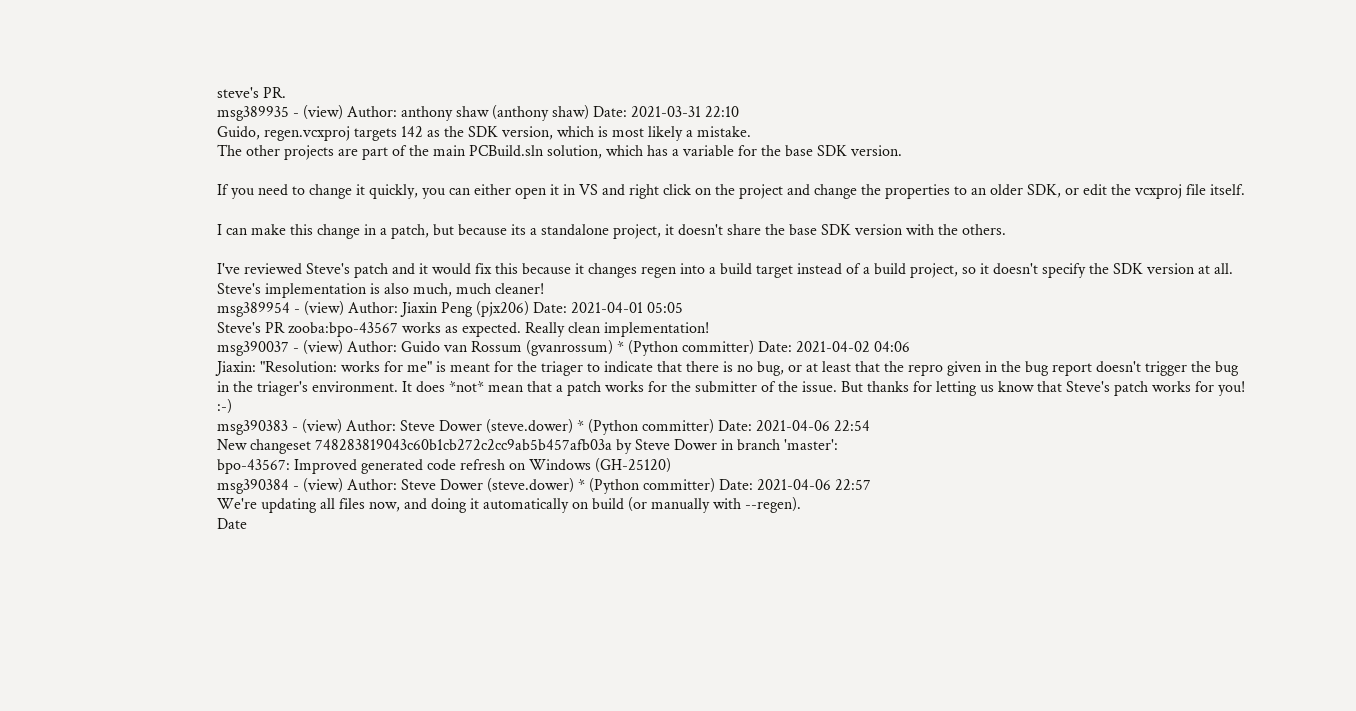steve's PR.
msg389935 - (view) Author: anthony shaw (anthony shaw) Date: 2021-03-31 22:10
Guido, regen.vcxproj targets 142 as the SDK version, which is most likely a mistake.
The other projects are part of the main PCBuild.sln solution, which has a variable for the base SDK version.

If you need to change it quickly, you can either open it in VS and right click on the project and change the properties to an older SDK, or edit the vcxproj file itself.

I can make this change in a patch, but because its a standalone project, it doesn't share the base SDK version with the others.

I've reviewed Steve's patch and it would fix this because it changes regen into a build target instead of a build project, so it doesn't specify the SDK version at all.
Steve's implementation is also much, much cleaner!
msg389954 - (view) Author: Jiaxin Peng (pjx206) Date: 2021-04-01 05:05
Steve's PR zooba:bpo-43567 works as expected. Really clean implementation!
msg390037 - (view) Author: Guido van Rossum (gvanrossum) * (Python committer) Date: 2021-04-02 04:06
Jiaxin: "Resolution: works for me" is meant for the triager to indicate that there is no bug, or at least that the repro given in the bug report doesn't trigger the bug in the triager's environment. It does *not* mean that a patch works for the submitter of the issue. But thanks for letting us know that Steve's patch works for you! :-)
msg390383 - (view) Author: Steve Dower (steve.dower) * (Python committer) Date: 2021-04-06 22:54
New changeset 748283819043c60b1cb272c2cc9ab5b457afb03a by Steve Dower in branch 'master':
bpo-43567: Improved generated code refresh on Windows (GH-25120)
msg390384 - (view) Author: Steve Dower (steve.dower) * (Python committer) Date: 2021-04-06 22:57
We're updating all files now, and doing it automatically on build (or manually with --regen).
Date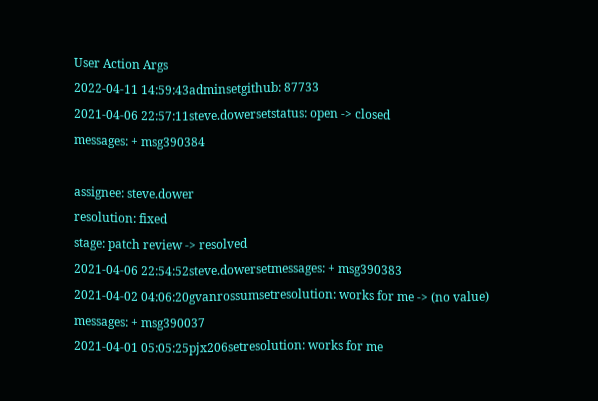User Action Args
2022-04-11 14:59:43adminsetgithub: 87733
2021-04-06 22:57:11steve.dowersetstatus: open -> closed
messages: + msg390384

assignee: steve.dower
resolution: fixed
stage: patch review -> resolved
2021-04-06 22:54:52steve.dowersetmessages: + msg390383
2021-04-02 04:06:20gvanrossumsetresolution: works for me -> (no value)
messages: + msg390037
2021-04-01 05:05:25pjx206setresolution: works for me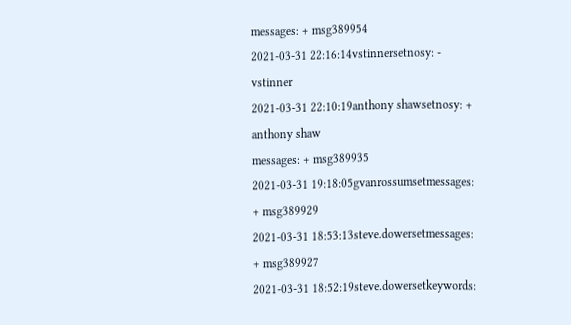messages: + msg389954
2021-03-31 22:16:14vstinnersetnosy: - vstinner
2021-03-31 22:10:19anthony shawsetnosy: + anthony shaw
messages: + msg389935
2021-03-31 19:18:05gvanrossumsetmessages: + msg389929
2021-03-31 18:53:13steve.dowersetmessages: + msg389927
2021-03-31 18:52:19steve.dowersetkeywords: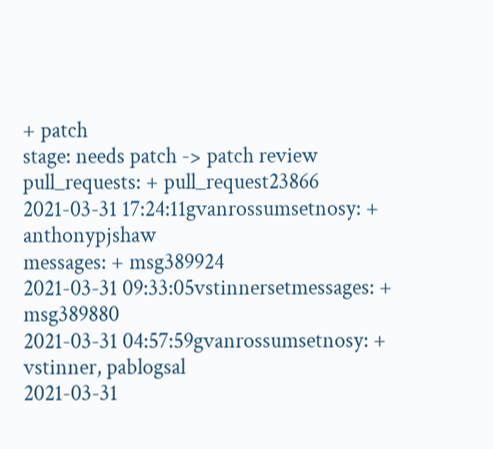+ patch
stage: needs patch -> patch review
pull_requests: + pull_request23866
2021-03-31 17:24:11gvanrossumsetnosy: + anthonypjshaw
messages: + msg389924
2021-03-31 09:33:05vstinnersetmessages: + msg389880
2021-03-31 04:57:59gvanrossumsetnosy: + vstinner, pablogsal
2021-03-31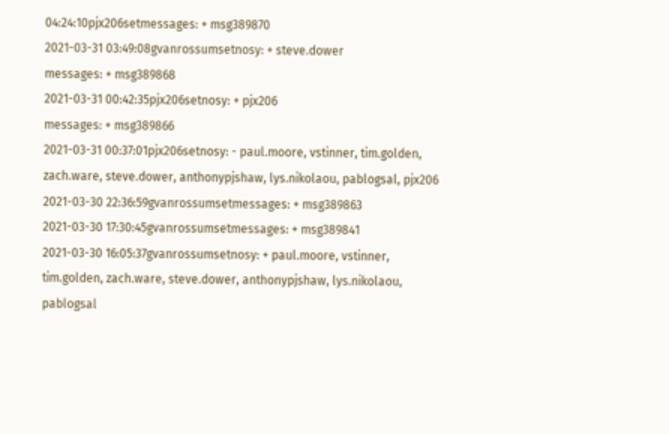04:24:10pjx206setmessages: + msg389870
2021-03-31 03:49:08gvanrossumsetnosy: + steve.dower
messages: + msg389868
2021-03-31 00:42:35pjx206setnosy: + pjx206
messages: + msg389866
2021-03-31 00:37:01pjx206setnosy: - paul.moore, vstinner, tim.golden, zach.ware, steve.dower, anthonypjshaw, lys.nikolaou, pablogsal, pjx206
2021-03-30 22:36:59gvanrossumsetmessages: + msg389863
2021-03-30 17:30:45gvanrossumsetmessages: + msg389841
2021-03-30 16:05:37gvanrossumsetnosy: + paul.moore, vstinner, tim.golden, zach.ware, steve.dower, anthonypjshaw, lys.nikolaou, pablogsal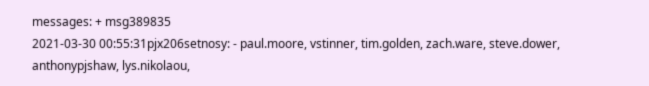messages: + msg389835
2021-03-30 00:55:31pjx206setnosy: - paul.moore, vstinner, tim.golden, zach.ware, steve.dower, anthonypjshaw, lys.nikolaou,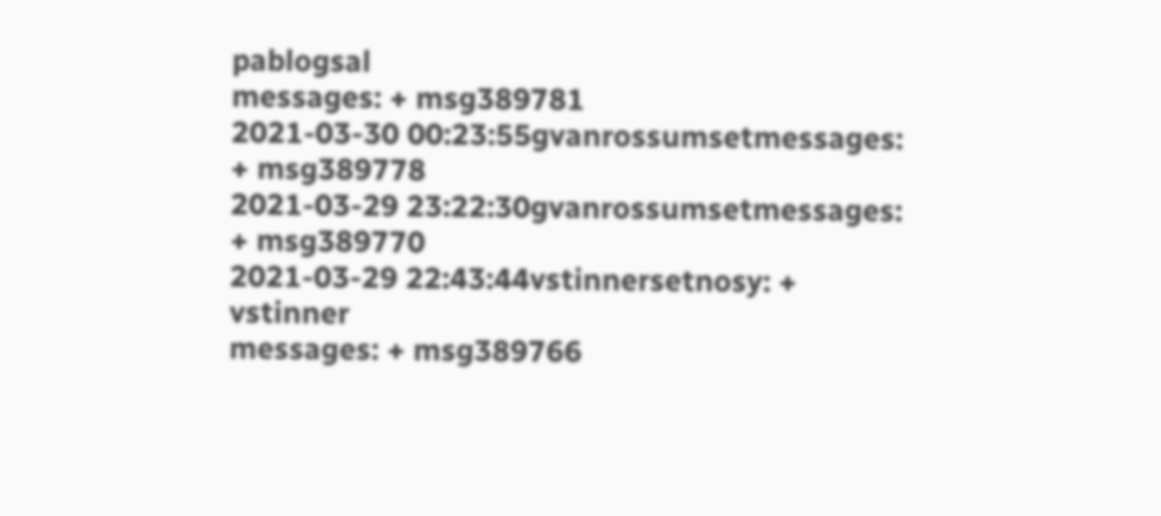pablogsal
messages: + msg389781
2021-03-30 00:23:55gvanrossumsetmessages: + msg389778
2021-03-29 23:22:30gvanrossumsetmessages: + msg389770
2021-03-29 22:43:44vstinnersetnosy: + vstinner
messages: + msg389766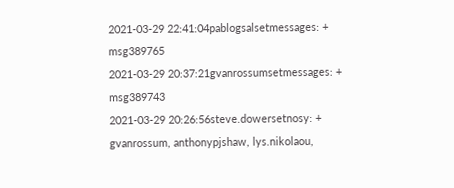2021-03-29 22:41:04pablogsalsetmessages: + msg389765
2021-03-29 20:37:21gvanrossumsetmessages: + msg389743
2021-03-29 20:26:56steve.dowersetnosy: + gvanrossum, anthonypjshaw, lys.nikolaou,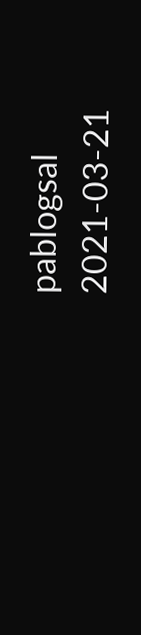pablogsal
2021-03-21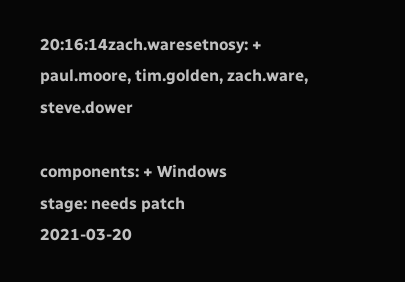20:16:14zach.waresetnosy: + paul.moore, tim.golden, zach.ware, steve.dower

components: + Windows
stage: needs patch
2021-03-20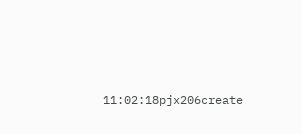11:02:18pjx206create